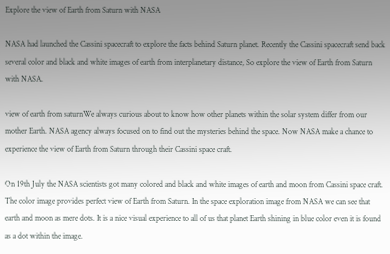Explore the view of Earth from Saturn with NASA

NASA had launched the Cassini spacecraft to explore the facts behind Saturn planet. Recently the Cassini spacecraft send back several color and black and white images of earth from interplanetary distance, So explore the view of Earth from Saturn with NASA.

view of earth from saturnWe always curious about to know how other planets within the solar system differ from our mother Earth. NASA agency always focused on to find out the mysteries behind the space. Now NASA make a chance to experience the view of Earth from Saturn through their Cassini space craft.

On 19th July the NASA scientists got many colored and black and white images of earth and moon from Cassini space craft. The color image provides perfect view of Earth from Saturn. In the space exploration image from NASA we can see that earth and moon as mere dots. It is a nice visual experience to all of us that planet Earth shining in blue color even it is found as a dot within the image.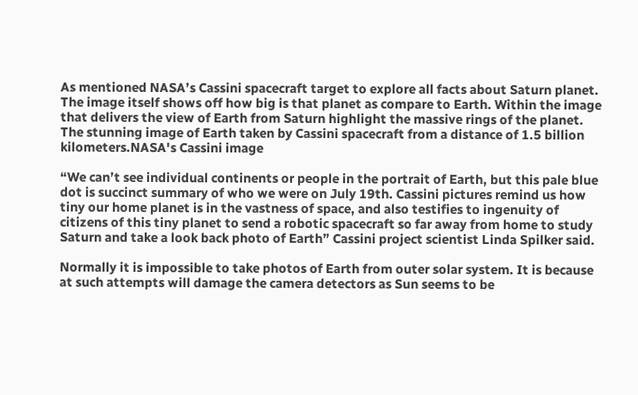As mentioned NASA’s Cassini spacecraft target to explore all facts about Saturn planet. The image itself shows off how big is that planet as compare to Earth. Within the image that delivers the view of Earth from Saturn highlight the massive rings of the planet. The stunning image of Earth taken by Cassini spacecraft from a distance of 1.5 billion kilometers.NASA's Cassini image

“We can’t see individual continents or people in the portrait of Earth, but this pale blue dot is succinct summary of who we were on July 19th. Cassini pictures remind us how tiny our home planet is in the vastness of space, and also testifies to ingenuity of citizens of this tiny planet to send a robotic spacecraft so far away from home to study Saturn and take a look back photo of Earth” Cassini project scientist Linda Spilker said.

Normally it is impossible to take photos of Earth from outer solar system. It is because at such attempts will damage the camera detectors as Sun seems to be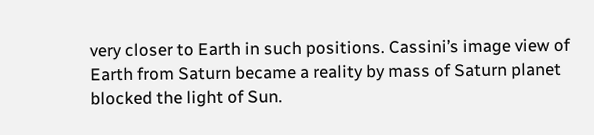very closer to Earth in such positions. Cassini’s image view of Earth from Saturn became a reality by mass of Saturn planet blocked the light of Sun.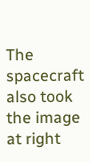The spacecraft also took the image at right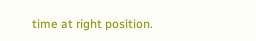time at right position.